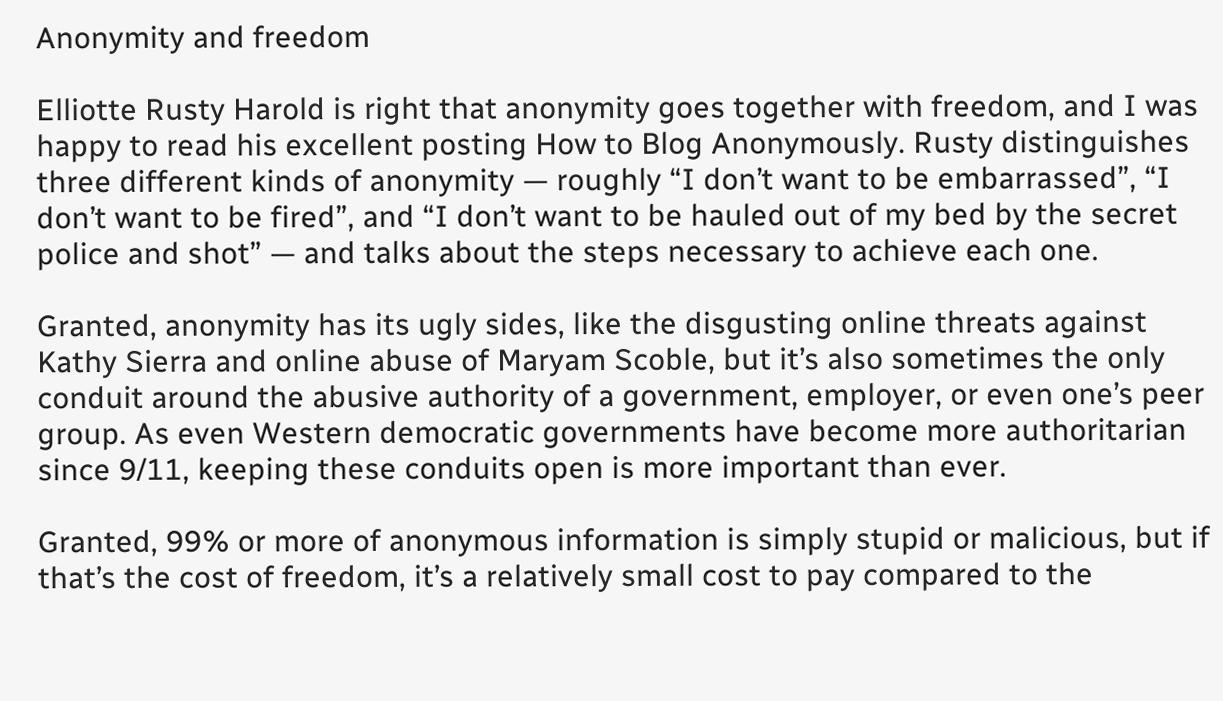Anonymity and freedom

Elliotte Rusty Harold is right that anonymity goes together with freedom, and I was happy to read his excellent posting How to Blog Anonymously. Rusty distinguishes three different kinds of anonymity — roughly “I don’t want to be embarrassed”, “I don’t want to be fired”, and “I don’t want to be hauled out of my bed by the secret police and shot” — and talks about the steps necessary to achieve each one.

Granted, anonymity has its ugly sides, like the disgusting online threats against Kathy Sierra and online abuse of Maryam Scoble, but it’s also sometimes the only conduit around the abusive authority of a government, employer, or even one’s peer group. As even Western democratic governments have become more authoritarian since 9/11, keeping these conduits open is more important than ever.

Granted, 99% or more of anonymous information is simply stupid or malicious, but if that’s the cost of freedom, it’s a relatively small cost to pay compared to the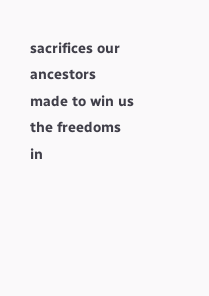sacrifices our ancestors made to win us the freedoms in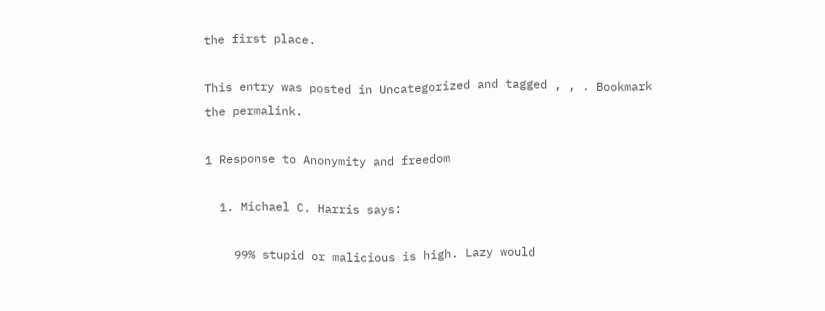the first place.

This entry was posted in Uncategorized and tagged , , . Bookmark the permalink.

1 Response to Anonymity and freedom

  1. Michael C. Harris says:

    99% stupid or malicious is high. Lazy would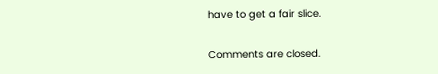have to get a fair slice.

Comments are closed.